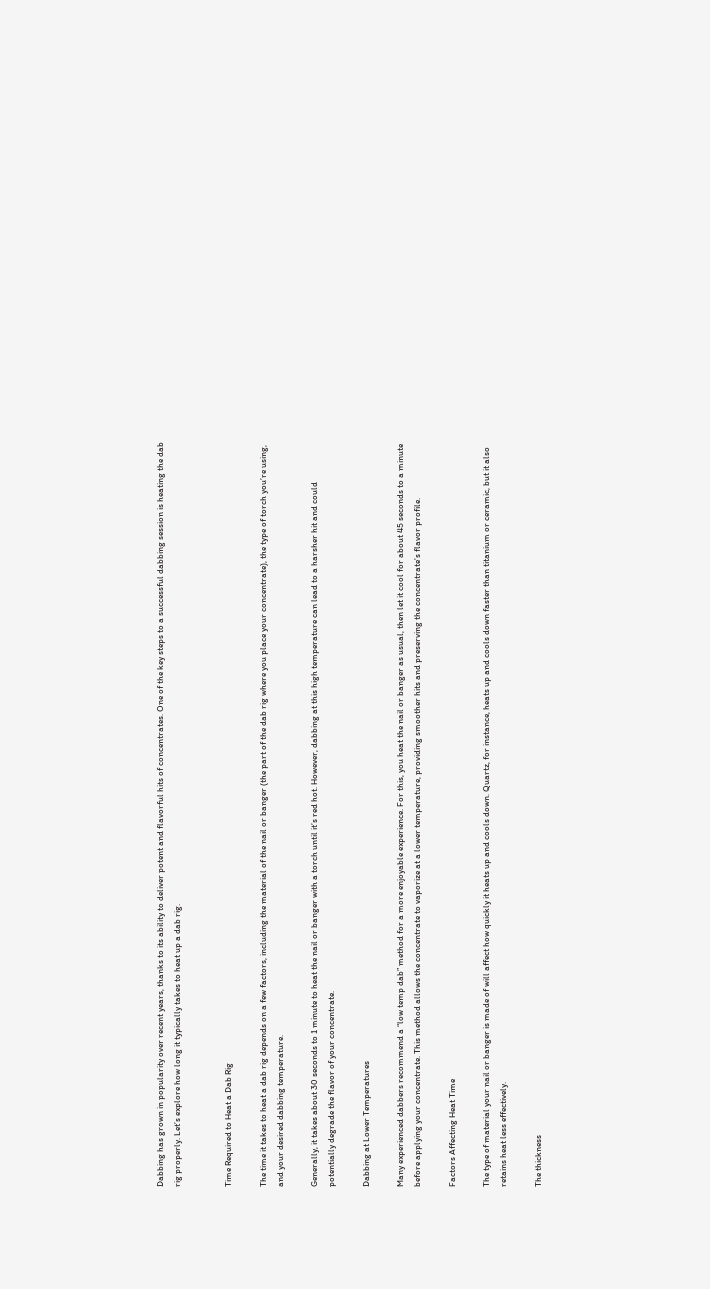Dabbing has grown in popularity over recent years, thanks to its ability to deliver potent and flavorful hits of concentrates. One of the key steps to a successful dabbing session is heating the dab rig properly. Let’s explore how long it typically takes to heat up a dab rig.


Time Required to Heat a Dab Rig

The time it takes to heat a dab rig depends on a few factors, including the material of the nail or banger (the part of the dab rig where you place your concentrate), the type of torch you’re using, and your desired dabbing temperature.

Generally, it takes about 30 seconds to 1 minute to heat the nail or banger with a torch until it’s red hot. However, dabbing at this high temperature can lead to a harsher hit and could potentially degrade the flavor of your concentrate.

Dabbing at Lower Temperatures

Many experienced dabbers recommend a “low temp dab” method for a more enjoyable experience. For this, you heat the nail or banger as usual, then let it cool for about 45 seconds to a minute before applying your concentrate. This method allows the concentrate to vaporize at a lower temperature, providing smoother hits and preserving the concentrate’s flavor profile.

Factors Affecting Heat Time

The type of material your nail or banger is made of will affect how quickly it heats up and cools down. Quartz, for instance, heats up and cools down faster than titanium or ceramic, but it also retains heat less effectively.

The thickness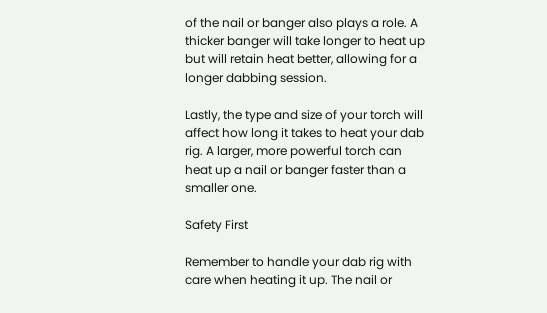of the nail or banger also plays a role. A thicker banger will take longer to heat up but will retain heat better, allowing for a longer dabbing session.

Lastly, the type and size of your torch will affect how long it takes to heat your dab rig. A larger, more powerful torch can heat up a nail or banger faster than a smaller one.

Safety First

Remember to handle your dab rig with care when heating it up. The nail or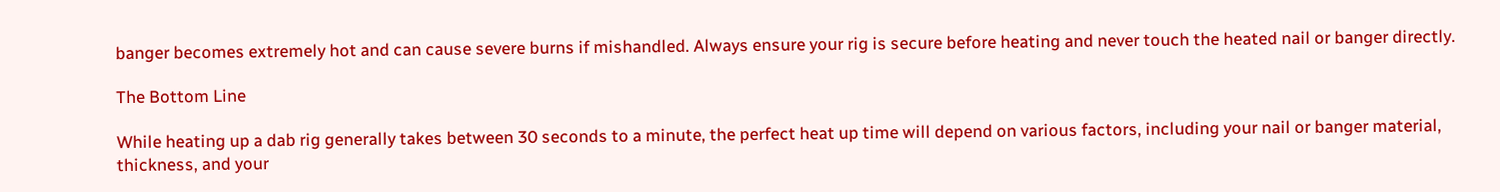banger becomes extremely hot and can cause severe burns if mishandled. Always ensure your rig is secure before heating and never touch the heated nail or banger directly.

The Bottom Line

While heating up a dab rig generally takes between 30 seconds to a minute, the perfect heat up time will depend on various factors, including your nail or banger material, thickness, and your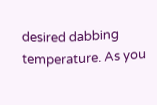desired dabbing temperature. As you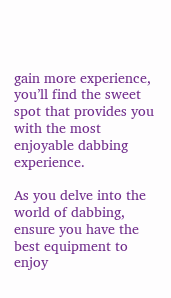gain more experience, you’ll find the sweet spot that provides you with the most enjoyable dabbing experience.

As you delve into the world of dabbing, ensure you have the best equipment to enjoy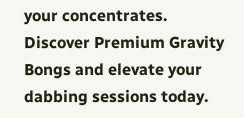your concentrates. Discover Premium Gravity Bongs and elevate your dabbing sessions today.